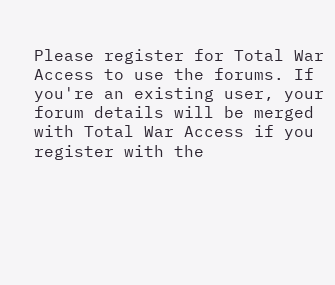Please register for Total War Access to use the forums. If you're an existing user, your forum details will be merged with Total War Access if you register with the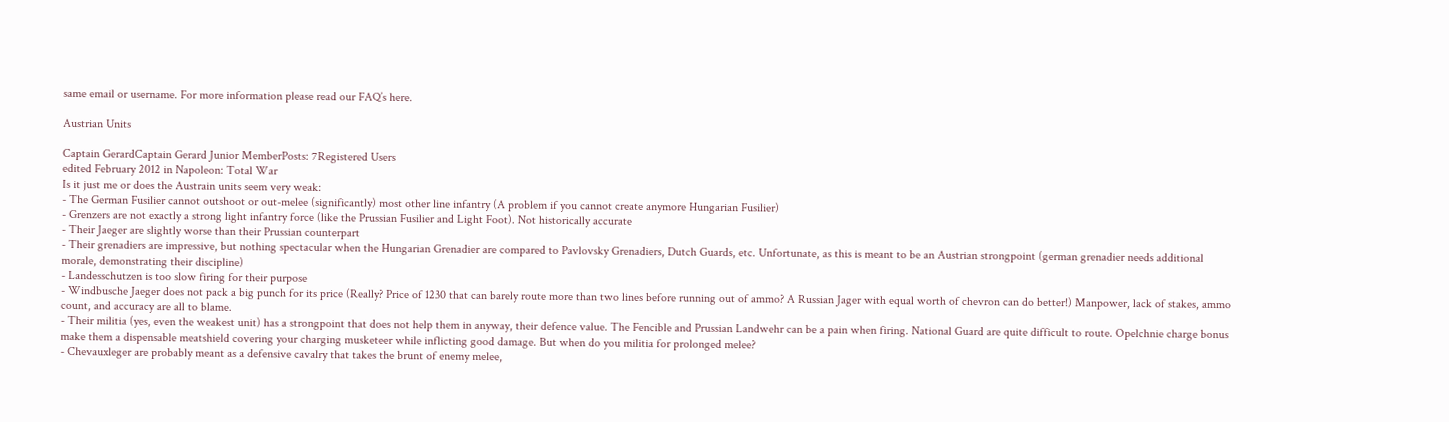same email or username. For more information please read our FAQ’s here.

Austrian Units

Captain GerardCaptain Gerard Junior MemberPosts: 7Registered Users
edited February 2012 in Napoleon: Total War
Is it just me or does the Austrain units seem very weak:
- The German Fusilier cannot outshoot or out-melee (significantly) most other line infantry (A problem if you cannot create anymore Hungarian Fusilier)
- Grenzers are not exactly a strong light infantry force (like the Prussian Fusilier and Light Foot). Not historically accurate
- Their Jaeger are slightly worse than their Prussian counterpart
- Their grenadiers are impressive, but nothing spectacular when the Hungarian Grenadier are compared to Pavlovsky Grenadiers, Dutch Guards, etc. Unfortunate, as this is meant to be an Austrian strongpoint (german grenadier needs additional morale, demonstrating their discipline)
- Landesschutzen is too slow firing for their purpose
- Windbusche Jaeger does not pack a big punch for its price (Really? Price of 1230 that can barely route more than two lines before running out of ammo? A Russian Jager with equal worth of chevron can do better!) Manpower, lack of stakes, ammo count, and accuracy are all to blame.
- Their militia (yes, even the weakest unit) has a strongpoint that does not help them in anyway, their defence value. The Fencible and Prussian Landwehr can be a pain when firing. National Guard are quite difficult to route. Opelchnie charge bonus make them a dispensable meatshield covering your charging musketeer while inflicting good damage. But when do you militia for prolonged melee?
- Chevauxleger are probably meant as a defensive cavalry that takes the brunt of enemy melee,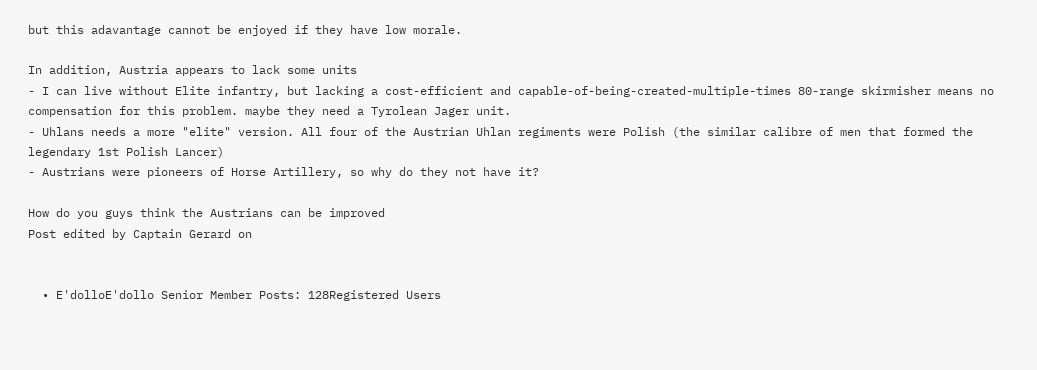but this adavantage cannot be enjoyed if they have low morale.

In addition, Austria appears to lack some units
- I can live without Elite infantry, but lacking a cost-efficient and capable-of-being-created-multiple-times 80-range skirmisher means no compensation for this problem. maybe they need a Tyrolean Jager unit.
- Uhlans needs a more "elite" version. All four of the Austrian Uhlan regiments were Polish (the similar calibre of men that formed the legendary 1st Polish Lancer)
- Austrians were pioneers of Horse Artillery, so why do they not have it?

How do you guys think the Austrians can be improved
Post edited by Captain Gerard on


  • E'dolloE'dollo Senior Member Posts: 128Registered Users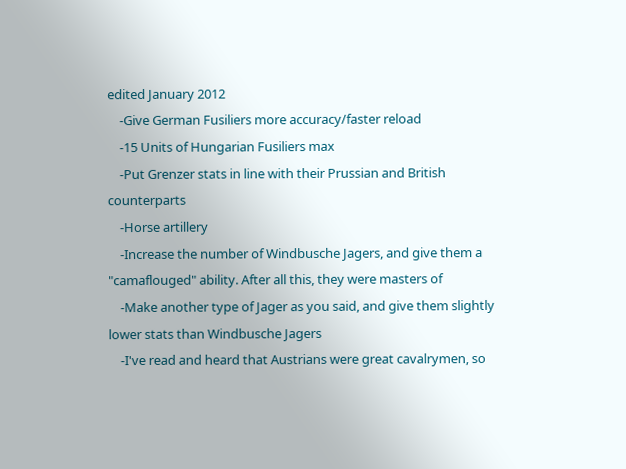edited January 2012
    -Give German Fusiliers more accuracy/faster reload
    -15 Units of Hungarian Fusiliers max
    -Put Grenzer stats in line with their Prussian and British counterparts
    -Horse artillery
    -Increase the number of Windbusche Jagers, and give them a "camaflouged" ability. After all this, they were masters of
    -Make another type of Jager as you said, and give them slightly lower stats than Windbusche Jagers
    -I've read and heard that Austrians were great cavalrymen, so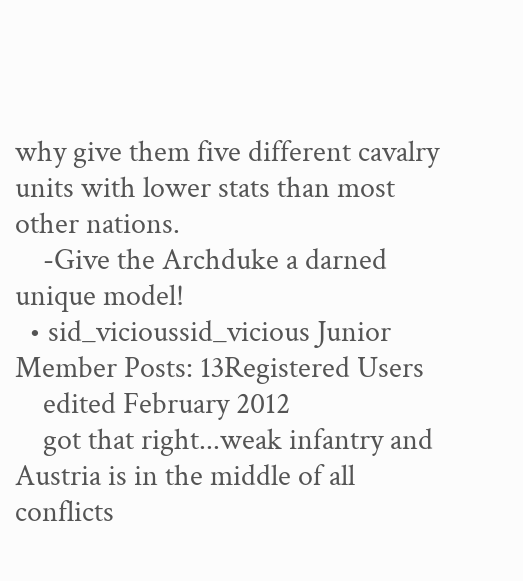why give them five different cavalry units with lower stats than most other nations.
    -Give the Archduke a darned unique model!
  • sid_vicioussid_vicious Junior Member Posts: 13Registered Users
    edited February 2012
    got that right...weak infantry and Austria is in the middle of all conflicts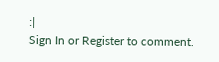:|
Sign In or Register to comment.